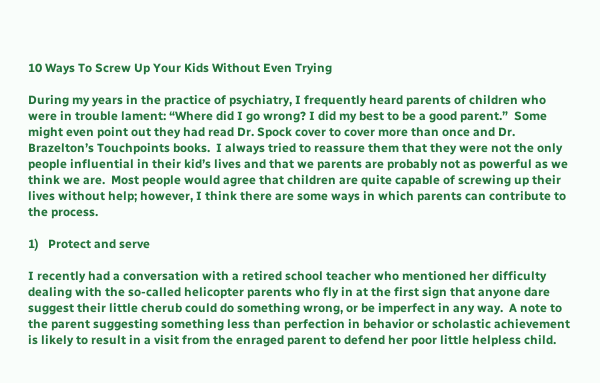10 Ways To Screw Up Your Kids Without Even Trying

During my years in the practice of psychiatry, I frequently heard parents of children who were in trouble lament: “Where did I go wrong? I did my best to be a good parent.”  Some might even point out they had read Dr. Spock cover to cover more than once and Dr. Brazelton’s Touchpoints books.  I always tried to reassure them that they were not the only people influential in their kid’s lives and that we parents are probably not as powerful as we think we are.  Most people would agree that children are quite capable of screwing up their lives without help; however, I think there are some ways in which parents can contribute to the process.

1)   Protect and serve

I recently had a conversation with a retired school teacher who mentioned her difficulty dealing with the so-called helicopter parents who fly in at the first sign that anyone dare suggest their little cherub could do something wrong, or be imperfect in any way.  A note to the parent suggesting something less than perfection in behavior or scholastic achievement is likely to result in a visit from the enraged parent to defend her poor little helpless child.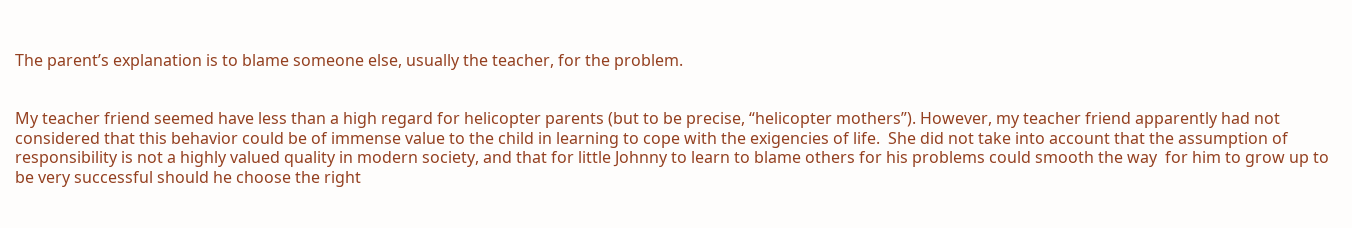The parent’s explanation is to blame someone else, usually the teacher, for the problem.


My teacher friend seemed have less than a high regard for helicopter parents (but to be precise, “helicopter mothers”). However, my teacher friend apparently had not considered that this behavior could be of immense value to the child in learning to cope with the exigencies of life.  She did not take into account that the assumption of responsibility is not a highly valued quality in modern society, and that for little Johnny to learn to blame others for his problems could smooth the way  for him to grow up to be very successful should he choose the right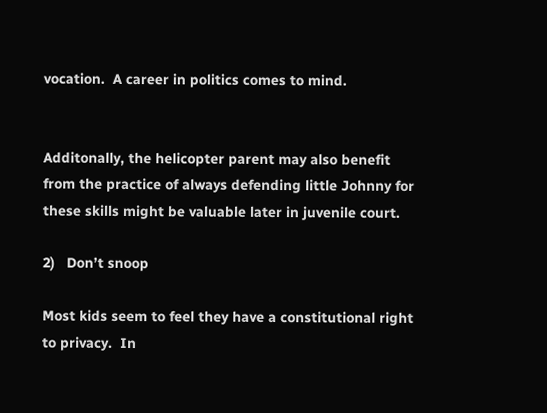vocation.  A career in politics comes to mind.


Additonally, the helicopter parent may also benefit from the practice of always defending little Johnny for these skills might be valuable later in juvenile court.

2)   Don’t snoop

Most kids seem to feel they have a constitutional right to privacy.  In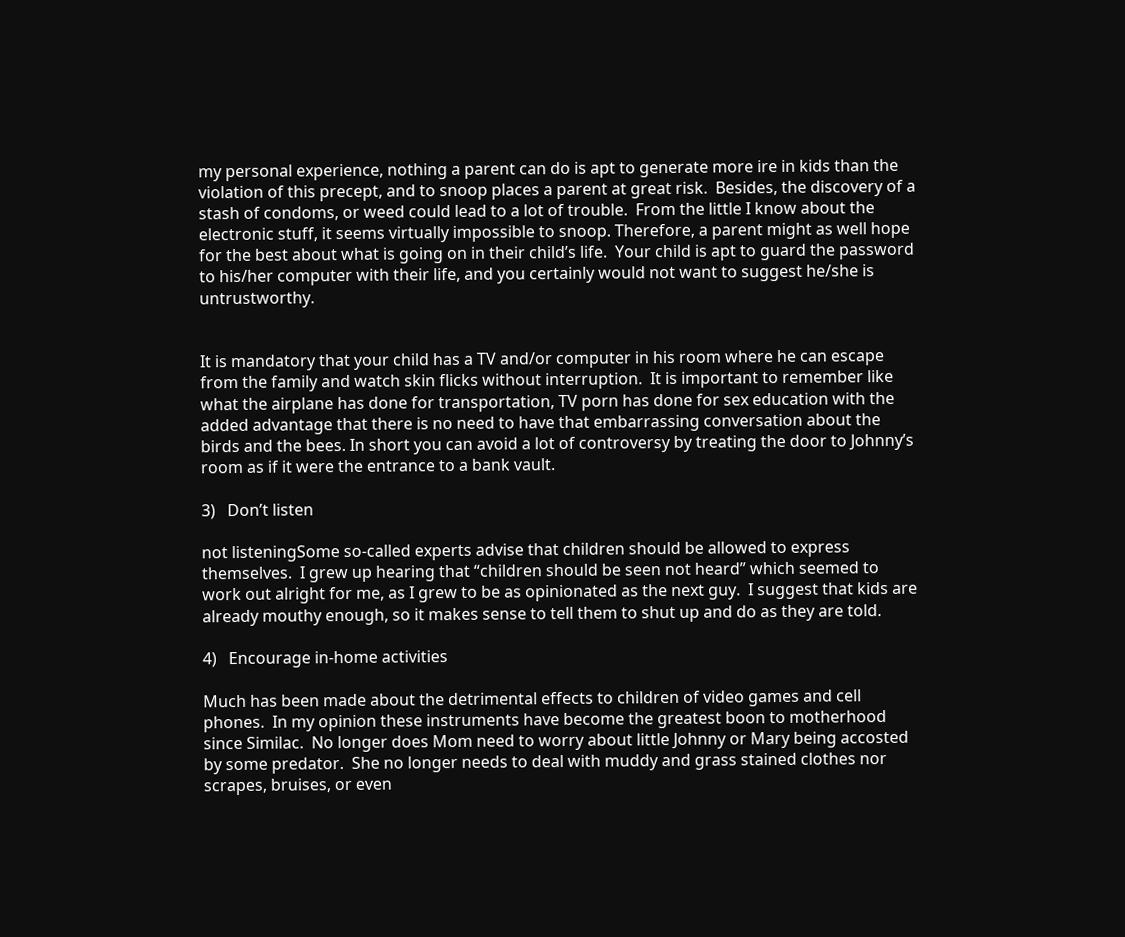my personal experience, nothing a parent can do is apt to generate more ire in kids than the violation of this precept, and to snoop places a parent at great risk.  Besides, the discovery of a stash of condoms, or weed could lead to a lot of trouble.  From the little I know about the electronic stuff, it seems virtually impossible to snoop. Therefore, a parent might as well hope for the best about what is going on in their child’s life.  Your child is apt to guard the password to his/her computer with their life, and you certainly would not want to suggest he/she is untrustworthy.


It is mandatory that your child has a TV and/or computer in his room where he can escape from the family and watch skin flicks without interruption.  It is important to remember like what the airplane has done for transportation, TV porn has done for sex education with the added advantage that there is no need to have that embarrassing conversation about the birds and the bees. In short you can avoid a lot of controversy by treating the door to Johnny’s room as if it were the entrance to a bank vault.

3)   Don’t listen

not listeningSome so-called experts advise that children should be allowed to express      themselves.  I grew up hearing that “children should be seen not heard” which seemed to work out alright for me, as I grew to be as opinionated as the next guy.  I suggest that kids are already mouthy enough, so it makes sense to tell them to shut up and do as they are told.

4)   Encourage in-home activities

Much has been made about the detrimental effects to children of video games and cell phones.  In my opinion these instruments have become the greatest boon to motherhood since Similac.  No longer does Mom need to worry about little Johnny or Mary being accosted by some predator.  She no longer needs to deal with muddy and grass stained clothes nor scrapes, bruises, or even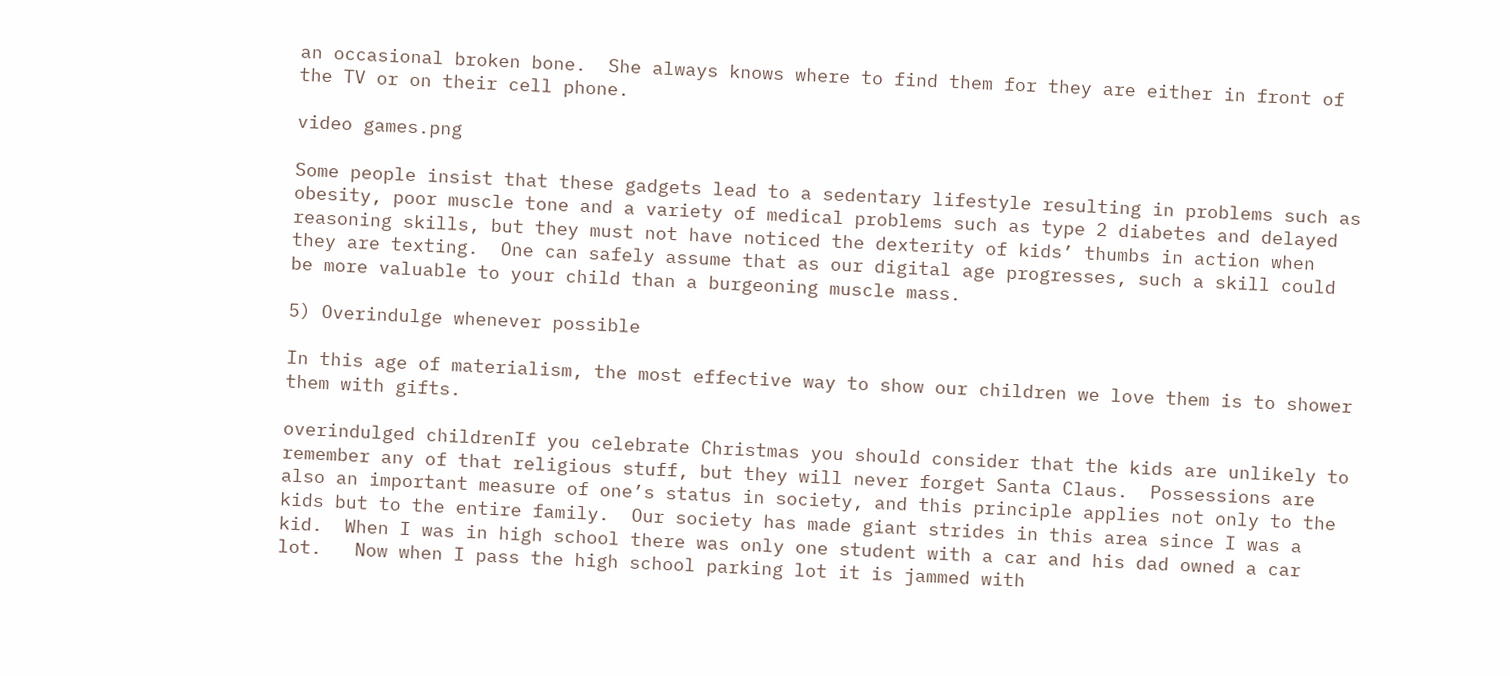an occasional broken bone.  She always knows where to find them for they are either in front of the TV or on their cell phone.

video games.png

Some people insist that these gadgets lead to a sedentary lifestyle resulting in problems such as obesity, poor muscle tone and a variety of medical problems such as type 2 diabetes and delayed reasoning skills, but they must not have noticed the dexterity of kids’ thumbs in action when they are texting.  One can safely assume that as our digital age progresses, such a skill could be more valuable to your child than a burgeoning muscle mass.

5) Overindulge whenever possible

In this age of materialism, the most effective way to show our children we love them is to shower them with gifts.

overindulged childrenIf you celebrate Christmas you should consider that the kids are unlikely to remember any of that religious stuff, but they will never forget Santa Claus.  Possessions are also an important measure of one’s status in society, and this principle applies not only to the kids but to the entire family.  Our society has made giant strides in this area since I was a kid.  When I was in high school there was only one student with a car and his dad owned a car lot.   Now when I pass the high school parking lot it is jammed with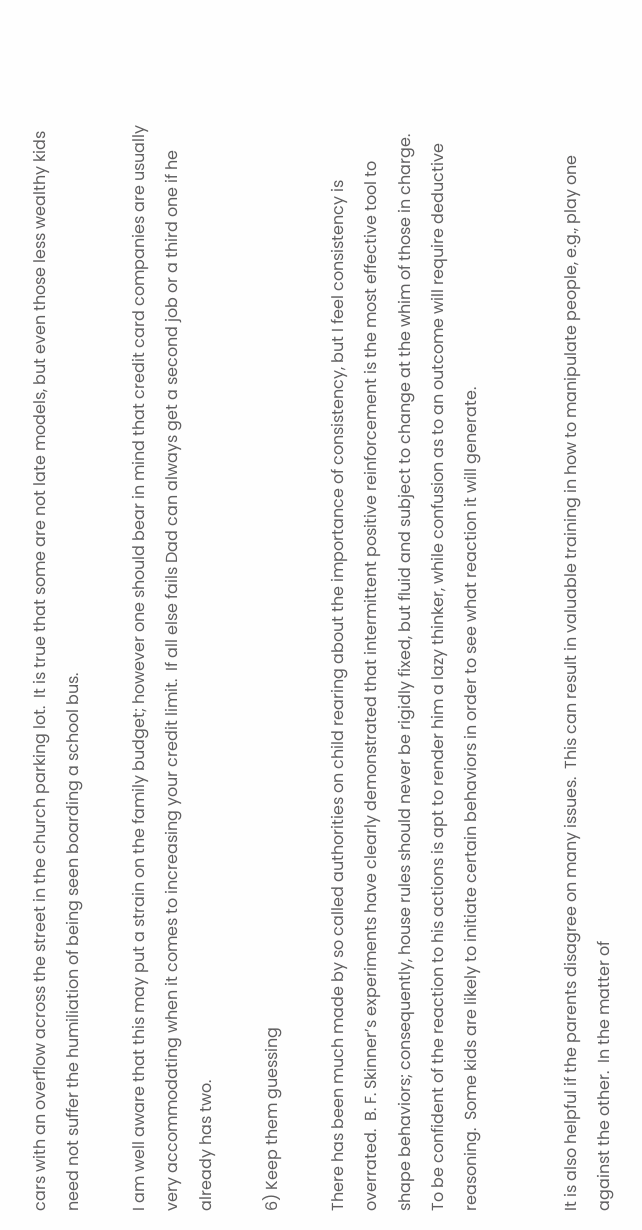cars with an overflow across the street in the church parking lot.  It is true that some are not late models, but even those less wealthy kids need not suffer the humiliation of being seen boarding a school bus.

I am well aware that this may put a strain on the family budget; however one should bear in mind that credit card companies are usually very accommodating when it comes to increasing your credit limit.  If all else fails Dad can always get a second job or a third one if he already has two.

6) Keep them guessing

There has been much made by so called authorities on child rearing about the importance of consistency, but I feel consistency is overrated.  B. F. Skinner’s experiments have clearly demonstrated that intermittent positive reinforcement is the most effective tool to shape behaviors; consequently, house rules should never be rigidly fixed, but fluid and subject to change at the whim of those in charge.  To be confident of the reaction to his actions is apt to render him a lazy thinker, while confusion as to an outcome will require deductive reasoning.  Some kids are likely to initiate certain behaviors in order to see what reaction it will generate.


It is also helpful if the parents disagree on many issues.  This can result in valuable training in how to manipulate people, e.g., play one against the other.  In the matter of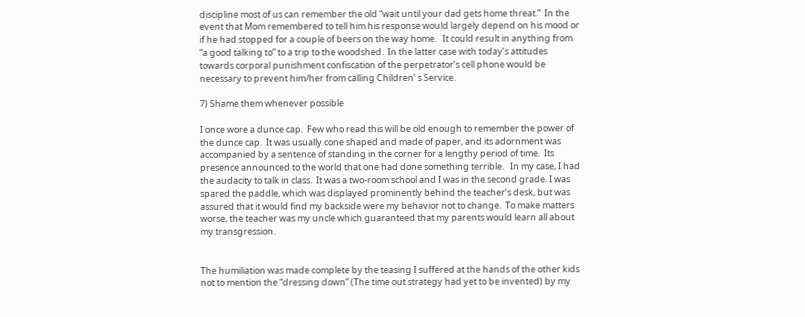discipline most of us can remember the old “wait until your dad gets home threat.”  In the event that Mom remembered to tell him his response would largely depend on his mood or if he had stopped for a couple of beers on the way home.   It could result in anything from “a good talking to” to a trip to the woodshed.  In the latter case with today’s attitudes towards corporal punishment confiscation of the perpetrator’s cell phone would be necessary to prevent him/her from calling Children’ s Service.

7) Shame them whenever possible

I once wore a dunce cap.  Few who read this will be old enough to remember the power of the dunce cap.  It was usually cone shaped and made of paper, and its adornment was accompanied by a sentence of standing in the corner for a lengthy period of time.  Its presence announced to the world that one had done something terrible.   In my case, I had the audacity to talk in class.  It was a two-room school and I was in the second grade. I was spared the paddle, which was displayed prominently behind the teacher’s desk, but was assured that it would find my backside were my behavior not to change.  To make matters worse, the teacher was my uncle which guaranteed that my parents would learn all about my transgression.


The humiliation was made complete by the teasing I suffered at the hands of the other kids not to mention the “dressing down” (The time out strategy had yet to be invented) by my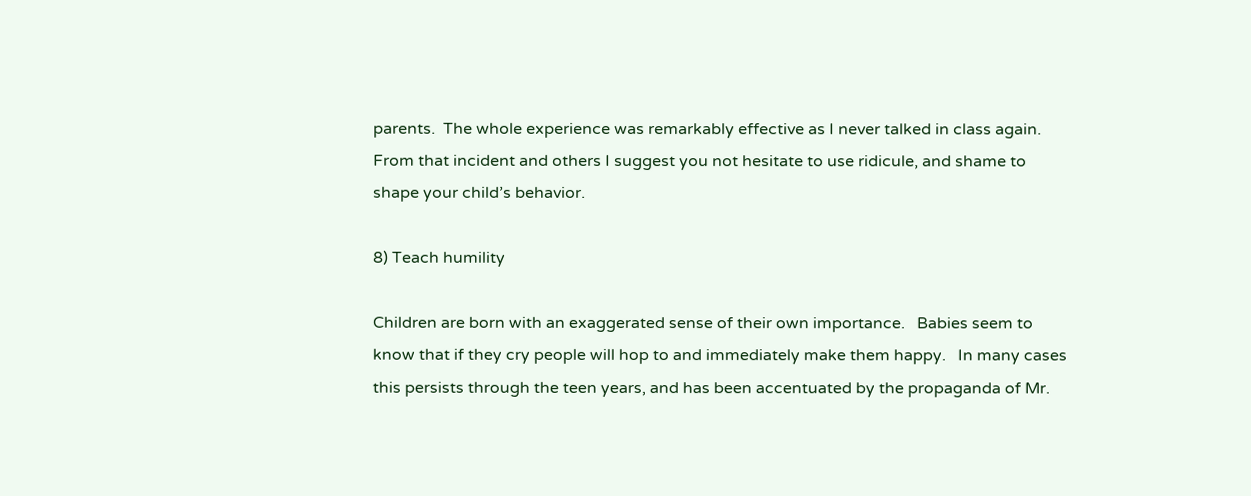parents.  The whole experience was remarkably effective as I never talked in class again.  From that incident and others I suggest you not hesitate to use ridicule, and shame to shape your child’s behavior.

8) Teach humility

Children are born with an exaggerated sense of their own importance.   Babies seem to know that if they cry people will hop to and immediately make them happy.   In many cases this persists through the teen years, and has been accentuated by the propaganda of Mr.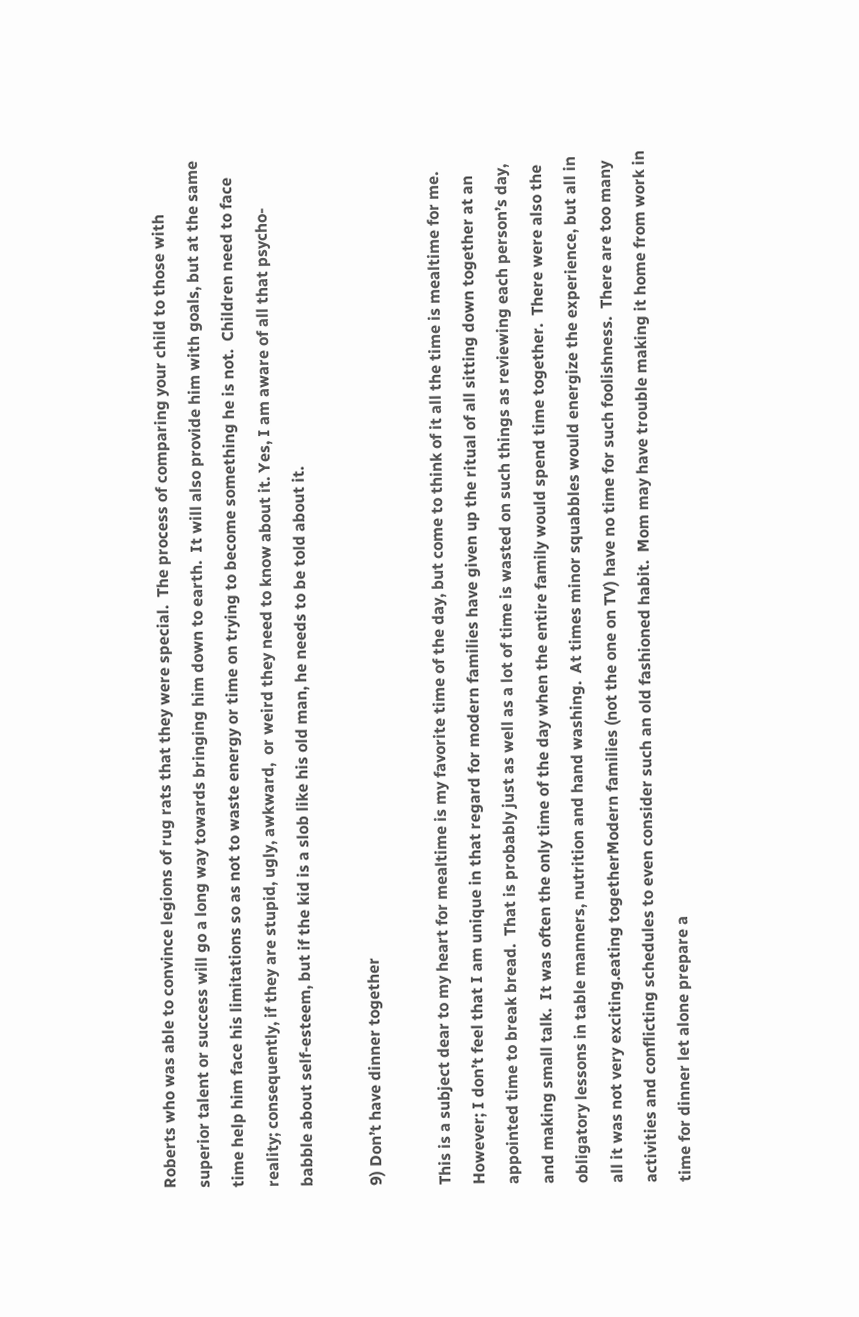Roberts who was able to convince legions of rug rats that they were special.  The process of comparing your child to those with superior talent or success will go a long way towards bringing him down to earth.  It will also provide him with goals, but at the same time help him face his limitations so as not to waste energy or time on trying to become something he is not.  Children need to face reality; consequently, if they are stupid, ugly, awkward,  or weird they need to know about it. Yes, I am aware of all that psycho- babble about self-esteem, but if the kid is a slob like his old man, he needs to be told about it.

9) Don’t have dinner together

This is a subject dear to my heart for mealtime is my favorite time of the day, but come to think of it all the time is mealtime for me.  However; I don’t feel that I am unique in that regard for modern families have given up the ritual of all sitting down together at an appointed time to break bread.  That is probably just as well as a lot of time is wasted on such things as reviewing each person’s day, and making small talk.  It was often the only time of the day when the entire family would spend time together.  There were also the obligatory lessons in table manners, nutrition and hand washing.  At times minor squabbles would energize the experience, but all in all it was not very exciting.eating togetherModern families (not the one on TV) have no time for such foolishness.  There are too many activities and conflicting schedules to even consider such an old fashioned habit.  Mom may have trouble making it home from work in time for dinner let alone prepare a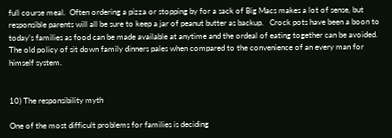full course meal.  Often ordering a pizza or stopping by for a sack of Big Macs makes a lot of sense, but responsible parents will all be sure to keep a jar of peanut butter as backup.   Crock pots have been a boon to today’s families as food can be made available at anytime and the ordeal of eating together can be avoided.   The old policy of sit down family dinners pales when compared to the convenience of an every man for himself system.


10) The responsibility myth

One of the most difficult problems for families is deciding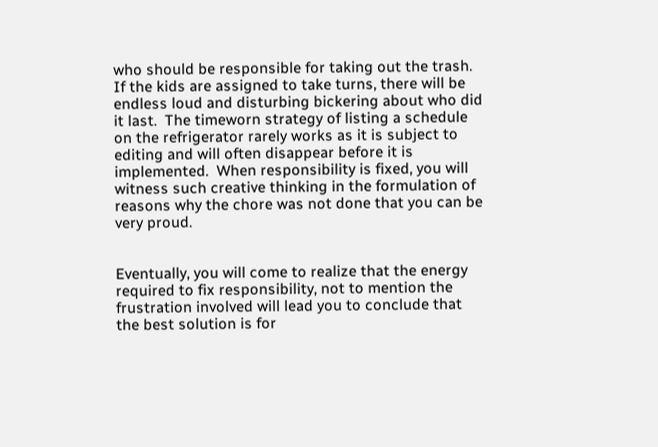who should be responsible for taking out the trash.  If the kids are assigned to take turns, there will be endless loud and disturbing bickering about who did it last.  The timeworn strategy of listing a schedule on the refrigerator rarely works as it is subject to editing and will often disappear before it is implemented.  When responsibility is fixed, you will witness such creative thinking in the formulation of reasons why the chore was not done that you can be very proud.


Eventually, you will come to realize that the energy required to fix responsibility, not to mention the frustration involved will lead you to conclude that the best solution is for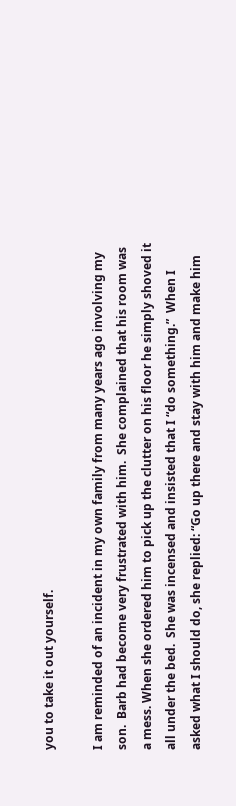you to take it out yourself.

I am reminded of an incident in my own family from many years ago involving my son.  Barb had become very frustrated with him.  She complained that his room was a mess. When she ordered him to pick up the clutter on his floor he simply shoved it all under the bed.  She was incensed and insisted that I “do something.”  When I asked what I should do, she replied: “Go up there and stay with him and make him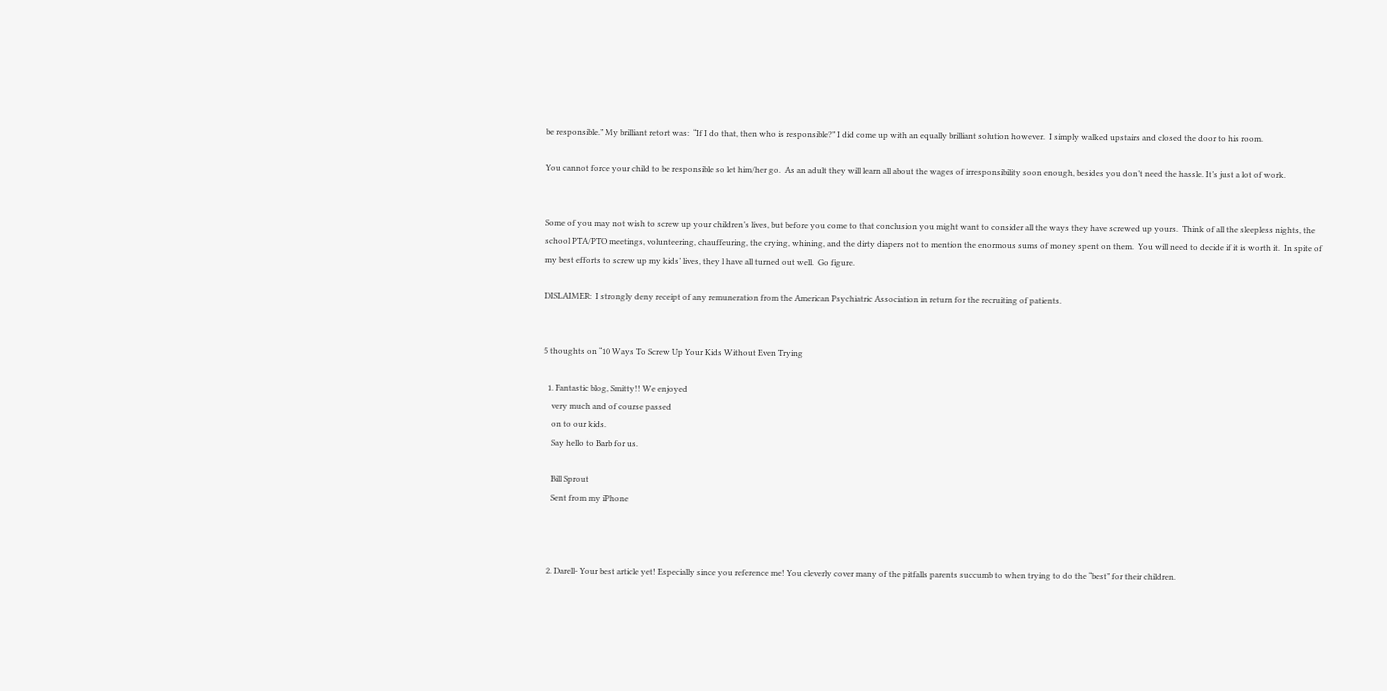be responsible.” My brilliant retort was:  “If I do that, then who is responsible?” I did come up with an equally brilliant solution however.  I simply walked upstairs and closed the door to his room.

You cannot force your child to be responsible so let him/her go.  As an adult they will learn all about the wages of irresponsibility soon enough, besides you don’t need the hassle. It’s just a lot of work.


Some of you may not wish to screw up your children’s lives, but before you come to that conclusion you might want to consider all the ways they have screwed up yours.  Think of all the sleepless nights, the school PTA/PTO meetings, volunteering, chauffeuring, the crying, whining, and the dirty diapers not to mention the enormous sums of money spent on them.  You will need to decide if it is worth it.  In spite of my best efforts to screw up my kids’ lives, they l have all turned out well.  Go figure.

DISLAIMER:  I strongly deny receipt of any remuneration from the American Psychiatric Association in return for the recruiting of patients.


5 thoughts on “10 Ways To Screw Up Your Kids Without Even Trying

  1. Fantastic blog, Smitty!! We enjoyed
    very much and of course passed
    on to our kids.
    Say hello to Barb for us.

    Bill Sprout
    Sent from my iPhone



  2. Darell- Your best article yet! Especially since you reference me! You cleverly cover many of the pitfalls parents succumb to when trying to do the “best” for their children.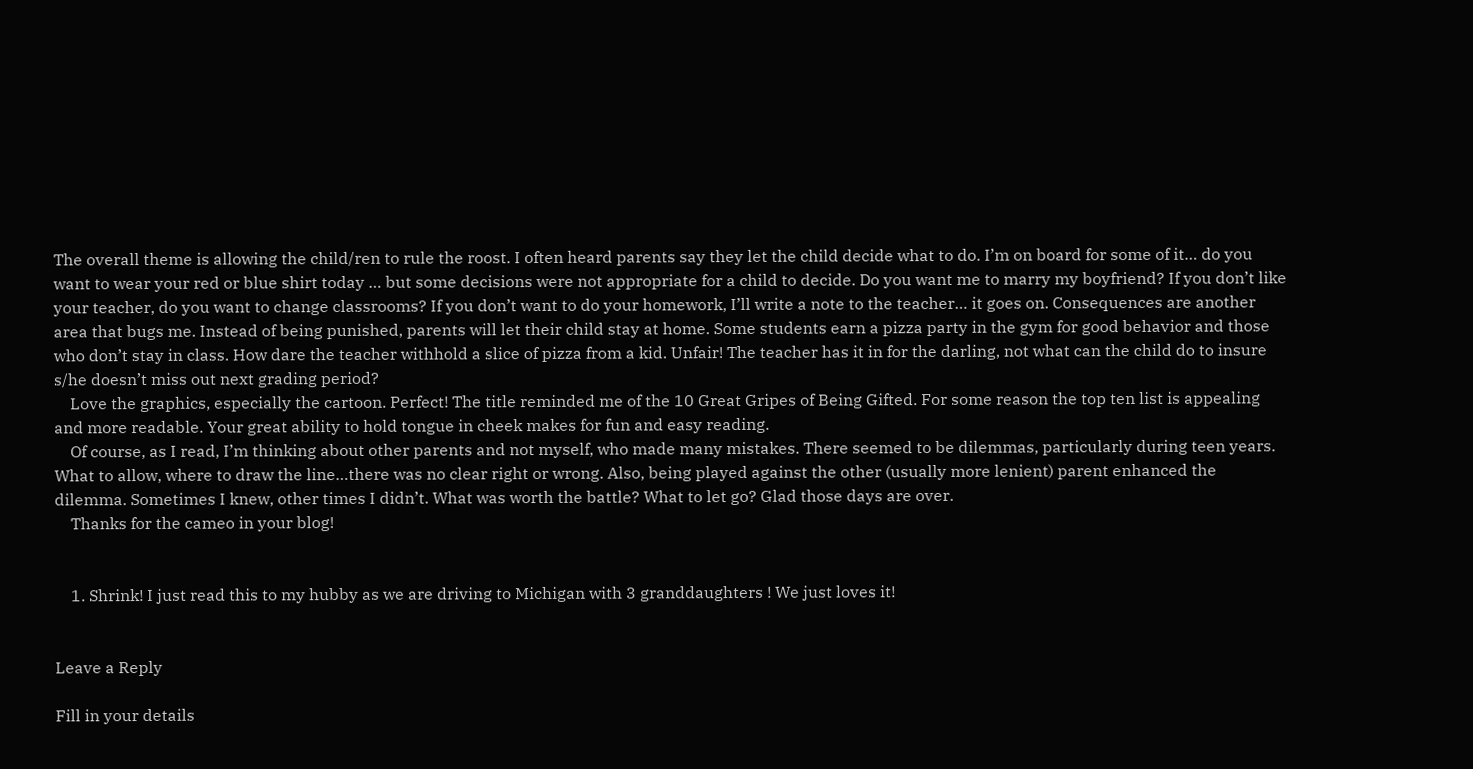The overall theme is allowing the child/ren to rule the roost. I often heard parents say they let the child decide what to do. I’m on board for some of it… do you want to wear your red or blue shirt today … but some decisions were not appropriate for a child to decide. Do you want me to marry my boyfriend? If you don’t like your teacher, do you want to change classrooms? If you don’t want to do your homework, I’ll write a note to the teacher… it goes on. Consequences are another area that bugs me. Instead of being punished, parents will let their child stay at home. Some students earn a pizza party in the gym for good behavior and those who don’t stay in class. How dare the teacher withhold a slice of pizza from a kid. Unfair! The teacher has it in for the darling, not what can the child do to insure s/he doesn’t miss out next grading period?
    Love the graphics, especially the cartoon. Perfect! The title reminded me of the 10 Great Gripes of Being Gifted. For some reason the top ten list is appealing and more readable. Your great ability to hold tongue in cheek makes for fun and easy reading.
    Of course, as I read, I’m thinking about other parents and not myself, who made many mistakes. There seemed to be dilemmas, particularly during teen years. What to allow, where to draw the line…there was no clear right or wrong. Also, being played against the other (usually more lenient) parent enhanced the dilemma. Sometimes I knew, other times I didn’t. What was worth the battle? What to let go? Glad those days are over.
    Thanks for the cameo in your blog!


    1. Shrink! I just read this to my hubby as we are driving to Michigan with 3 granddaughters ! We just loves it!


Leave a Reply

Fill in your details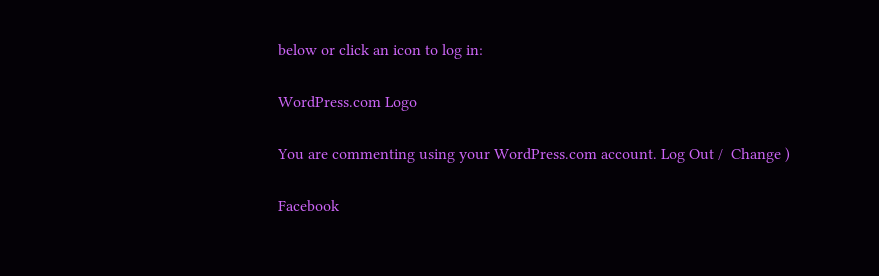below or click an icon to log in:

WordPress.com Logo

You are commenting using your WordPress.com account. Log Out /  Change )

Facebook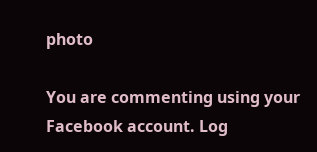photo

You are commenting using your Facebook account. Log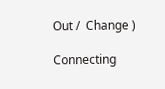Out /  Change )

Connecting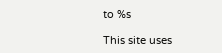to %s

This site uses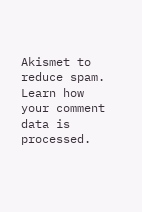Akismet to reduce spam. Learn how your comment data is processed.